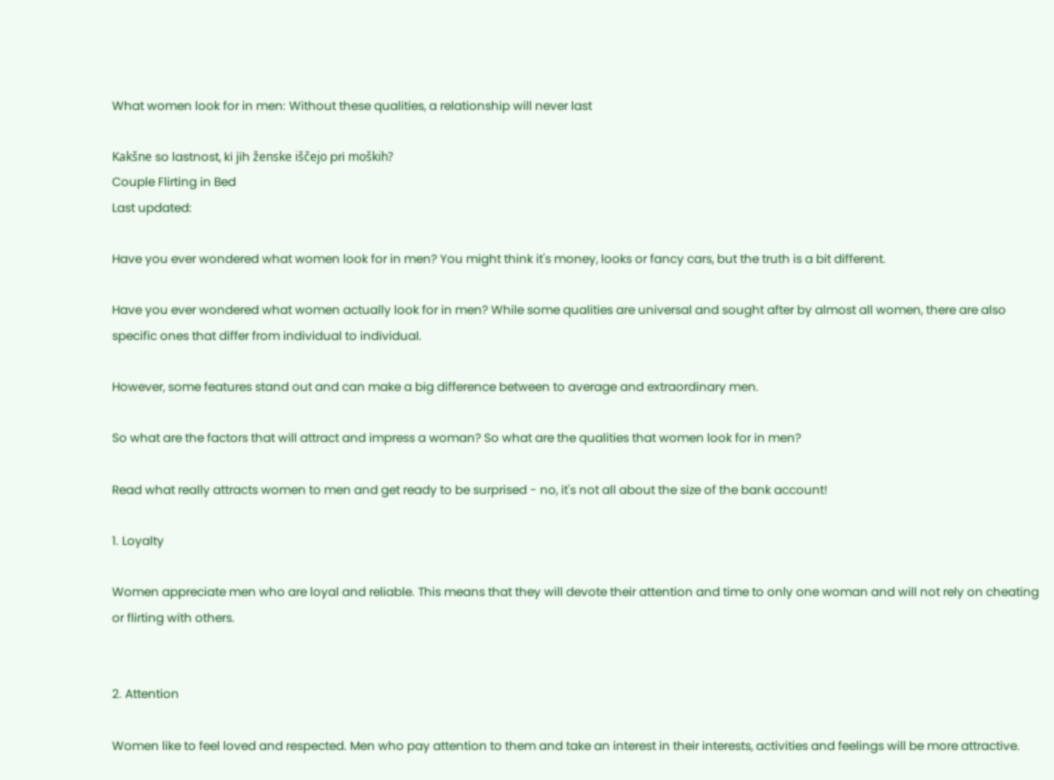What women look for in men: Without these qualities, a relationship will never last

Kakšne so lastnost, ki jih ženske iščejo pri moških?
Couple Flirting in Bed
Last updated:

Have you ever wondered what women look for in men? You might think it's money, looks or fancy cars, but the truth is a bit different.

Have you ever wondered what women actually look for in men? While some qualities are universal and sought after by almost all women, there are also specific ones that differ from individual to individual.

However, some features stand out and can make a big difference between to average and extraordinary men.

So what are the factors that will attract and impress a woman? So what are the qualities that women look for in men?

Read what really attracts women to men and get ready to be surprised - no, it's not all about the size of the bank account!

1. Loyalty

Women appreciate men who are loyal and reliable. This means that they will devote their attention and time to only one woman and will not rely on cheating or flirting with others.


2. Attention

Women like to feel loved and respected. Men who pay attention to them and take an interest in their interests, activities and feelings will be more attractive.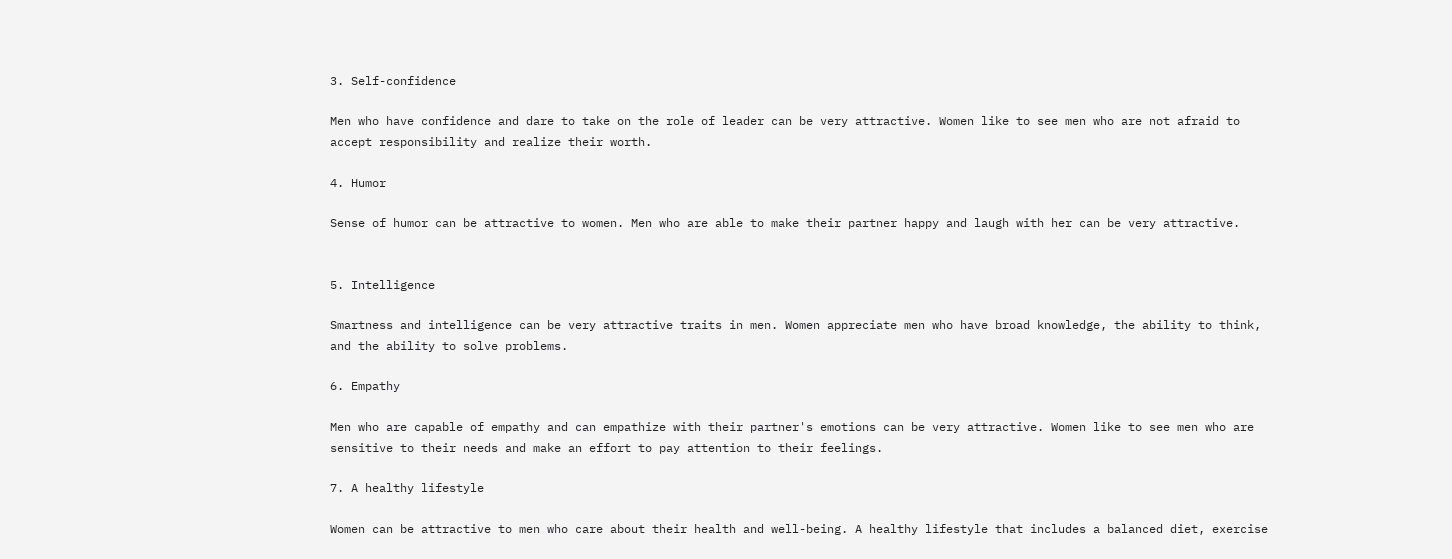3. Self-confidence

Men who have confidence and dare to take on the role of leader can be very attractive. Women like to see men who are not afraid to accept responsibility and realize their worth.

4. Humor

Sense of humor can be attractive to women. Men who are able to make their partner happy and laugh with her can be very attractive.


5. Intelligence

Smartness and intelligence can be very attractive traits in men. Women appreciate men who have broad knowledge, the ability to think, and the ability to solve problems.

6. Empathy

Men who are capable of empathy and can empathize with their partner's emotions can be very attractive. Women like to see men who are sensitive to their needs and make an effort to pay attention to their feelings.

7. A healthy lifestyle

Women can be attractive to men who care about their health and well-being. A healthy lifestyle that includes a balanced diet, exercise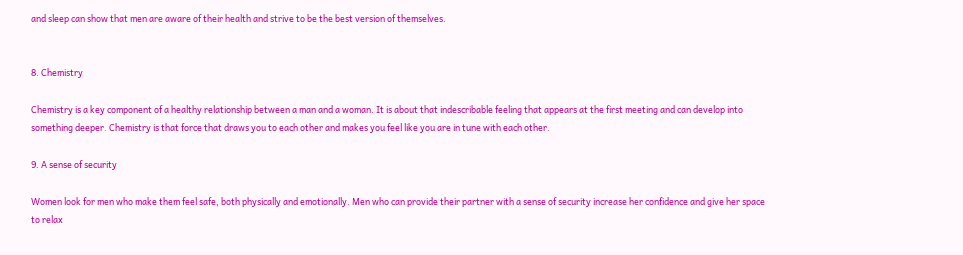and sleep can show that men are aware of their health and strive to be the best version of themselves.


8. Chemistry

Chemistry is a key component of a healthy relationship between a man and a woman. It is about that indescribable feeling that appears at the first meeting and can develop into something deeper. Chemistry is that force that draws you to each other and makes you feel like you are in tune with each other.

9. A sense of security

Women look for men who make them feel safe, both physically and emotionally. Men who can provide their partner with a sense of security increase her confidence and give her space to relax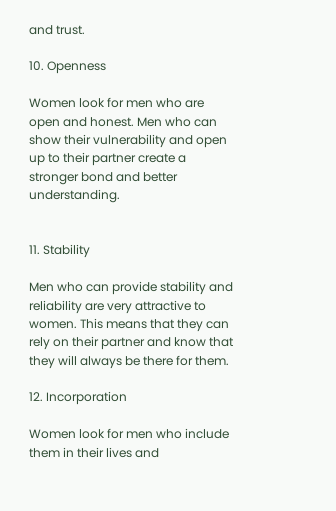and trust.

10. Openness

Women look for men who are open and honest. Men who can show their vulnerability and open up to their partner create a stronger bond and better understanding.


11. Stability

Men who can provide stability and reliability are very attractive to women. This means that they can rely on their partner and know that they will always be there for them.

12. Incorporation

Women look for men who include them in their lives and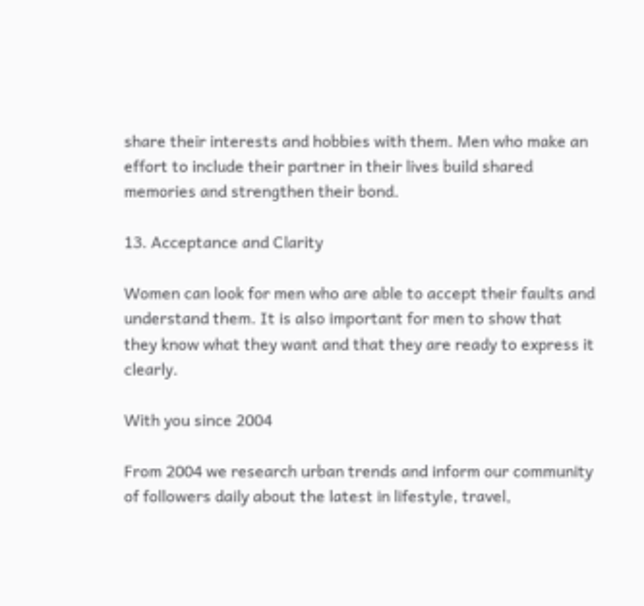share their interests and hobbies with them. Men who make an effort to include their partner in their lives build shared memories and strengthen their bond.

13. Acceptance and Clarity

Women can look for men who are able to accept their faults and understand them. It is also important for men to show that they know what they want and that they are ready to express it clearly.

With you since 2004

From 2004 we research urban trends and inform our community of followers daily about the latest in lifestyle, travel,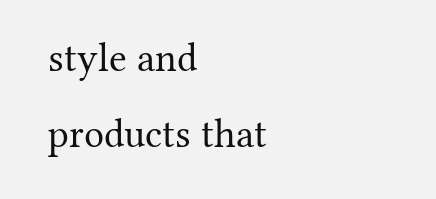style and products that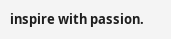inspire with passion.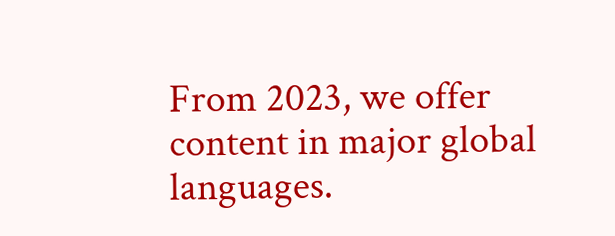From 2023, we offer content in major global languages.